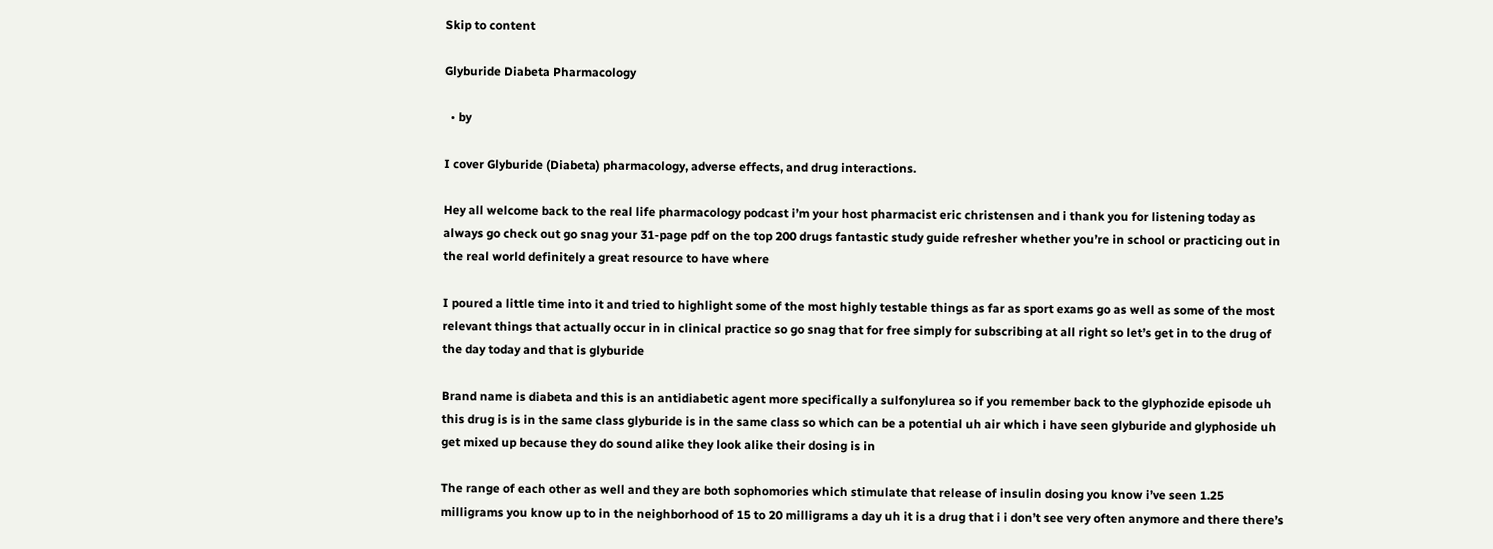Skip to content

Glyburide Diabeta Pharmacology

  • by

I cover Glyburide (Diabeta) pharmacology, adverse effects, and drug interactions.

Hey all welcome back to the real life pharmacology podcast i’m your host pharmacist eric christensen and i thank you for listening today as always go check out go snag your 31-page pdf on the top 200 drugs fantastic study guide refresher whether you’re in school or practicing out in the real world definitely a great resource to have where

I poured a little time into it and tried to highlight some of the most highly testable things as far as sport exams go as well as some of the most relevant things that actually occur in in clinical practice so go snag that for free simply for subscribing at all right so let’s get in to the drug of the day today and that is glyburide

Brand name is diabeta and this is an antidiabetic agent more specifically a sulfonylurea so if you remember back to the glyphozide episode uh this drug is is in the same class glyburide is in the same class so which can be a potential uh air which i have seen glyburide and glyphoside uh get mixed up because they do sound alike they look alike their dosing is in

The range of each other as well and they are both sophomories which stimulate that release of insulin dosing you know i’ve seen 1.25 milligrams you know up to in the neighborhood of 15 to 20 milligrams a day uh it is a drug that i i don’t see very often anymore and there there’s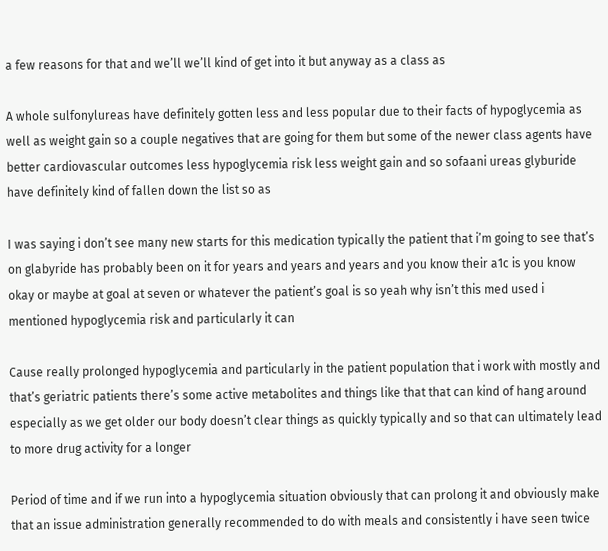a few reasons for that and we’ll we’ll kind of get into it but anyway as a class as

A whole sulfonylureas have definitely gotten less and less popular due to their facts of hypoglycemia as well as weight gain so a couple negatives that are going for them but some of the newer class agents have better cardiovascular outcomes less hypoglycemia risk less weight gain and so sofaani ureas glyburide have definitely kind of fallen down the list so as

I was saying i don’t see many new starts for this medication typically the patient that i’m going to see that’s on glabyride has probably been on it for years and years and years and you know their a1c is you know okay or maybe at goal at seven or whatever the patient’s goal is so yeah why isn’t this med used i mentioned hypoglycemia risk and particularly it can

Cause really prolonged hypoglycemia and particularly in the patient population that i work with mostly and that’s geriatric patients there’s some active metabolites and things like that that can kind of hang around especially as we get older our body doesn’t clear things as quickly typically and so that can ultimately lead to more drug activity for a longer

Period of time and if we run into a hypoglycemia situation obviously that can prolong it and obviously make that an issue administration generally recommended to do with meals and consistently i have seen twice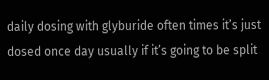daily dosing with glyburide often times it’s just dosed once day usually if it’s going to be split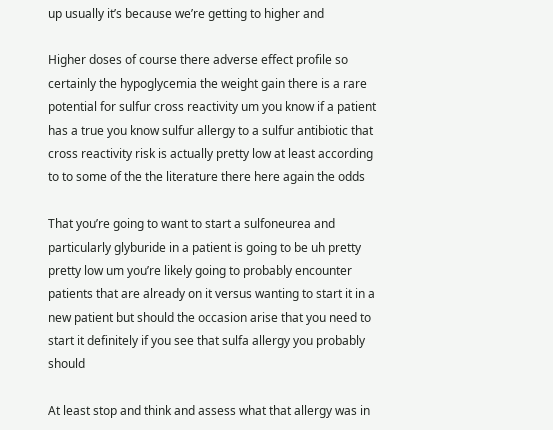up usually it’s because we’re getting to higher and

Higher doses of course there adverse effect profile so certainly the hypoglycemia the weight gain there is a rare potential for sulfur cross reactivity um you know if a patient has a true you know sulfur allergy to a sulfur antibiotic that cross reactivity risk is actually pretty low at least according to to some of the the literature there here again the odds

That you’re going to want to start a sulfoneurea and particularly glyburide in a patient is going to be uh pretty pretty low um you’re likely going to probably encounter patients that are already on it versus wanting to start it in a new patient but should the occasion arise that you need to start it definitely if you see that sulfa allergy you probably should

At least stop and think and assess what that allergy was in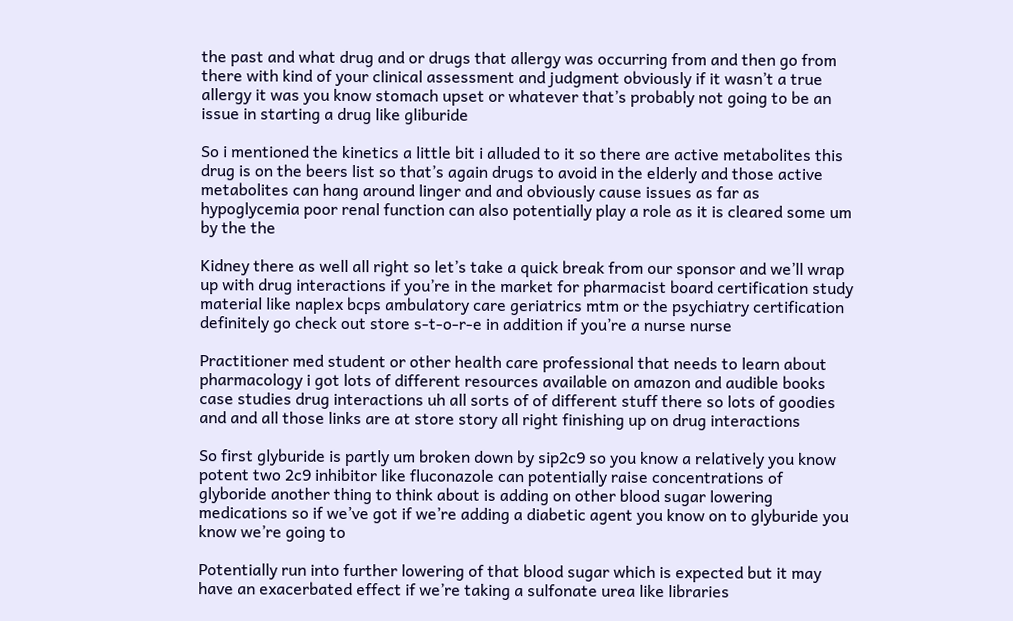the past and what drug and or drugs that allergy was occurring from and then go from there with kind of your clinical assessment and judgment obviously if it wasn’t a true allergy it was you know stomach upset or whatever that’s probably not going to be an issue in starting a drug like gliburide

So i mentioned the kinetics a little bit i alluded to it so there are active metabolites this drug is on the beers list so that’s again drugs to avoid in the elderly and those active metabolites can hang around linger and and obviously cause issues as far as hypoglycemia poor renal function can also potentially play a role as it is cleared some um by the the

Kidney there as well all right so let’s take a quick break from our sponsor and we’ll wrap up with drug interactions if you’re in the market for pharmacist board certification study material like naplex bcps ambulatory care geriatrics mtm or the psychiatry certification definitely go check out store s-t-o-r-e in addition if you’re a nurse nurse

Practitioner med student or other health care professional that needs to learn about pharmacology i got lots of different resources available on amazon and audible books case studies drug interactions uh all sorts of of different stuff there so lots of goodies and and all those links are at store story all right finishing up on drug interactions

So first glyburide is partly um broken down by sip2c9 so you know a relatively you know potent two 2c9 inhibitor like fluconazole can potentially raise concentrations of glyboride another thing to think about is adding on other blood sugar lowering medications so if we’ve got if we’re adding a diabetic agent you know on to glyburide you know we’re going to

Potentially run into further lowering of that blood sugar which is expected but it may have an exacerbated effect if we’re taking a sulfonate urea like libraries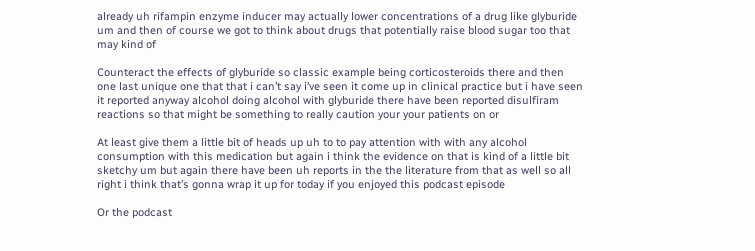already uh rifampin enzyme inducer may actually lower concentrations of a drug like glyburide um and then of course we got to think about drugs that potentially raise blood sugar too that may kind of

Counteract the effects of glyburide so classic example being corticosteroids there and then one last unique one that that i can’t say i’ve seen it come up in clinical practice but i have seen it reported anyway alcohol doing alcohol with glyburide there have been reported disulfiram reactions so that might be something to really caution your your patients on or

At least give them a little bit of heads up uh to to pay attention with with any alcohol consumption with this medication but again i think the evidence on that is kind of a little bit sketchy um but again there have been uh reports in the the literature from that as well so all right i think that’s gonna wrap it up for today if you enjoyed this podcast episode

Or the podcast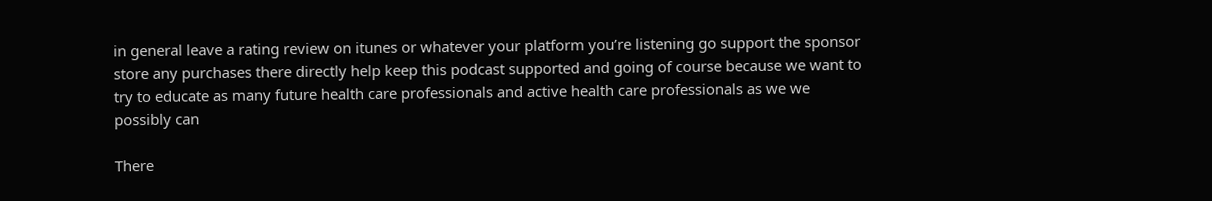in general leave a rating review on itunes or whatever your platform you’re listening go support the sponsor store any purchases there directly help keep this podcast supported and going of course because we want to try to educate as many future health care professionals and active health care professionals as we we possibly can

There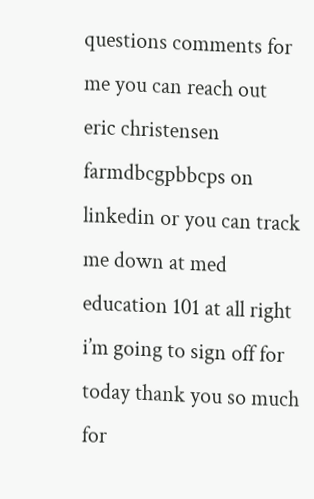questions comments for me you can reach out eric christensen farmdbcgpbbcps on linkedin or you can track me down at med education 101 at all right i’m going to sign off for today thank you so much for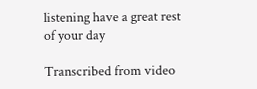listening have a great rest of your day

Transcribed from video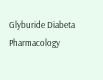Glyburide Diabeta Pharmacology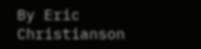By Eric Christianson